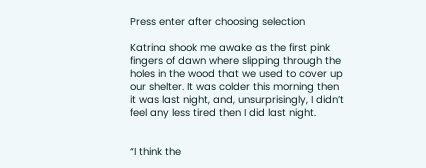Press enter after choosing selection

Katrina shook me awake as the first pink fingers of dawn where slipping through the holes in the wood that we used to cover up our shelter. It was colder this morning then it was last night, and, unsurprisingly, I didn’t feel any less tired then I did last night.


“I think the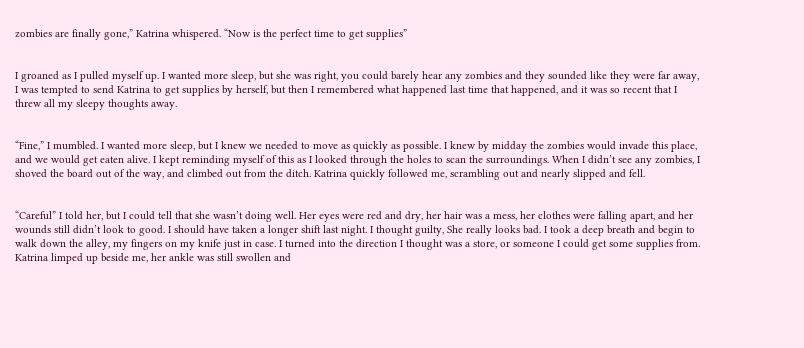zombies are finally gone,” Katrina whispered. “Now is the perfect time to get supplies”


I groaned as I pulled myself up. I wanted more sleep, but she was right, you could barely hear any zombies and they sounded like they were far away, I was tempted to send Katrina to get supplies by herself, but then I remembered what happened last time that happened, and it was so recent that I threw all my sleepy thoughts away.


“Fine,” I mumbled. I wanted more sleep, but I knew we needed to move as quickly as possible. I knew by midday the zombies would invade this place, and we would get eaten alive. I kept reminding myself of this as I looked through the holes to scan the surroundings. When I didn’t see any zombies, I shoved the board out of the way, and climbed out from the ditch. Katrina quickly followed me, scrambling out and nearly slipped and fell.


“Careful” I told her, but I could tell that she wasn’t doing well. Her eyes were red and dry, her hair was a mess, her clothes were falling apart, and her wounds still didn’t look to good. I should have taken a longer shift last night. I thought guilty, She really looks bad. I took a deep breath and begin to walk down the alley, my fingers on my knife just in case. I turned into the direction I thought was a store, or someone I could get some supplies from. Katrina limped up beside me, her ankle was still swollen and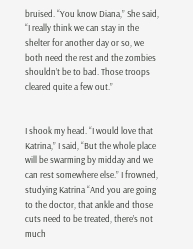bruised. “You know Diana,” She said, “I really think we can stay in the shelter for another day or so, we both need the rest and the zombies shouldn’t be to bad. Those troops cleared quite a few out.”


I shook my head. “I would love that Katrina,” I said, “But the whole place will be swarming by midday and we can rest somewhere else.” I frowned, studying Katrina “And you are going to the doctor, that ankle and those cuts need to be treated, there’s not much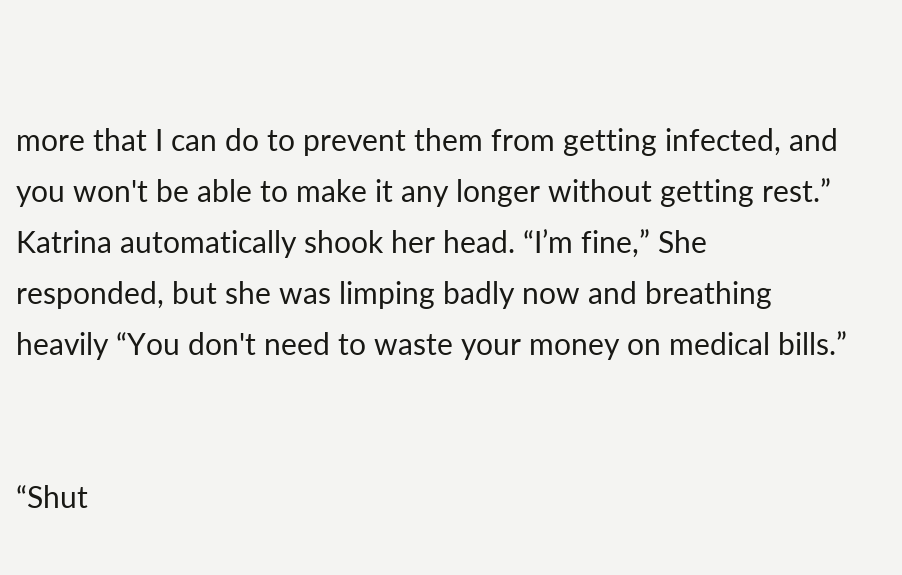more that I can do to prevent them from getting infected, and you won't be able to make it any longer without getting rest.” Katrina automatically shook her head. “I’m fine,” She responded, but she was limping badly now and breathing heavily “You don't need to waste your money on medical bills.”


“Shut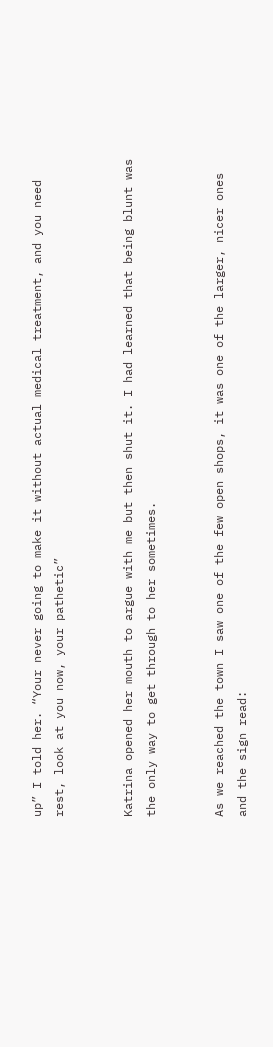up” I told her. “Your never going to make it without actual medical treatment, and you need rest, look at you now, your pathetic”


Katrina opened her mouth to argue with me but then shut it. I had learned that being blunt was the only way to get through to her sometimes.


As we reached the town I saw one of the few open shops, it was one of the larger, nicer ones and the sign read: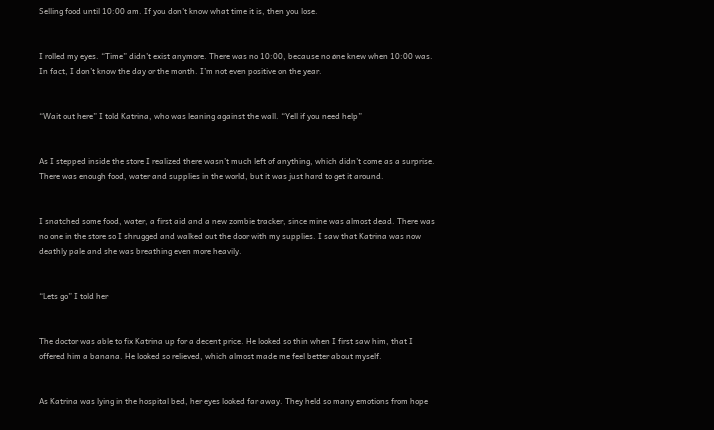Selling food until 10:00 am. If you don't know what time it is, then you lose.


I rolled my eyes. “Time” didn’t exist anymore. There was no 10:00, because no o̷ne knew when 10:00 was. In fact, I don’t know the day or the month. I’m not even positive on the year.


“Wait out here” I told Katrina, who was leaning against the wall. “Yell if you need help”


As I stepped inside the store I realized there wasn’t much left of anything, which didn’t come as a surprise. There was enough food, water and supplies in the world, but it was just hard to get it around.


I snatched some food, water, a first aid and a new zombie tracker, since mine was almost dead. There was no one in the store so I shrugged and walked out the door with my supplies. I saw that Katrina was now deathly pale and she was breathing even more heavily.


“Lets go” I told her


The doctor was able to fix Katrina up for a decent price. He looked so thin when I first saw him, that I offered him a banana. He looked so relieved, which almost made me feel better about myself.


As Katrina was lying in the hospital bed, her eyes looked far away. They held so many emotions from hope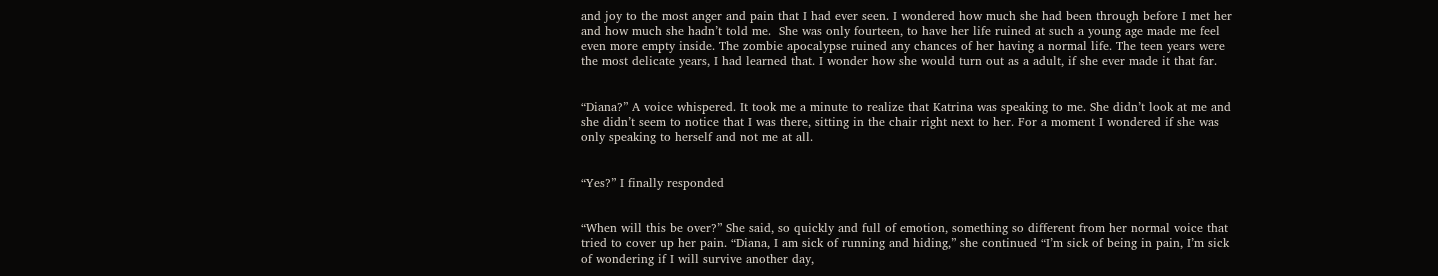and joy to the most anger and pain that I had ever seen. I wondered how much she had been through before I met her and how much she hadn’t told me.  She was only fourteen, to have her life ruined at such a young age made me feel even more empty inside. The zombie apocalypse ruined any chances of her having a normal life. The teen years were the most delicate years, I had learned that. I wonder how she would turn out as a adult, if she ever made it that far.


“Diana?” A voice whispered. It took me a minute to realize that Katrina was speaking to me. She didn’t look at me and she didn’t seem to notice that I was there, sitting in the chair right next to her. For a moment I wondered if she was only speaking to herself and not me at all.


“Yes?” I finally responded


“When will this be over?” She said, so quickly and full of emotion, something so different from her normal voice that tried to cover up her pain. “Diana, I am sick of running and hiding,” she continued “I’m sick of being in pain, I’m sick of wondering if I will survive another day,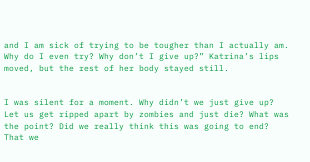and I am sick of trying to be tougher than I actually am. Why do I even try? Why don’t I give up?” Katrina’s lips moved, but the rest of her body stayed still.


I was silent for a moment. Why didn’t we just give up? Let us get ripped apart by zombies and just die? What was the point? Did we really think this was going to end? That we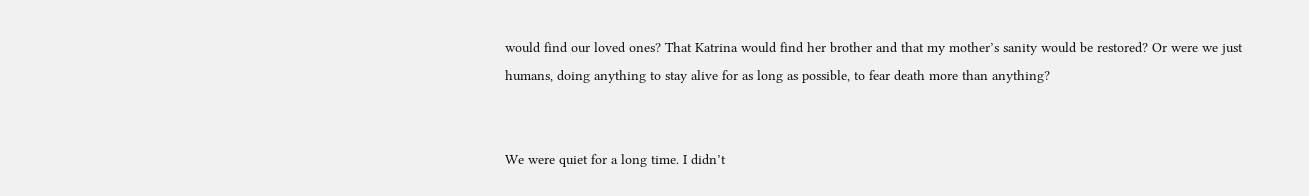would find our loved ones? That Katrina would find her brother and that my mother’s sanity would be restored? Or were we just humans, doing anything to stay alive for as long as possible, to fear death more than anything?


We were quiet for a long time. I didn’t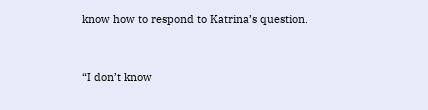know how to respond to Katrina’s question.


“I don’t know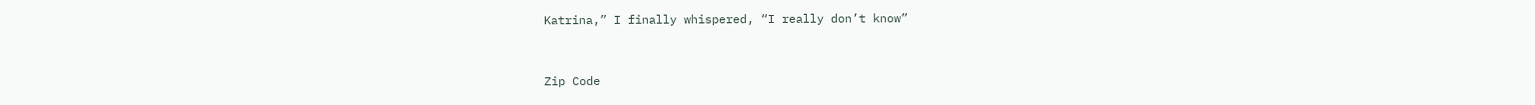Katrina,” I finally whispered, “I really don’t know”


Zip Code